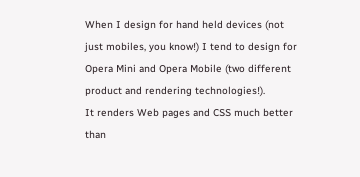When I design for hand held devices (not just mobiles, you know!) I tend to design for Opera Mini and Opera Mobile (two different product and rendering technologies!).
It renders Web pages and CSS much better than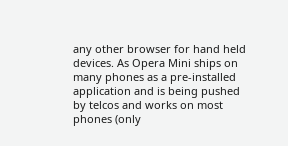any other browser for hand held devices. As Opera Mini ships on many phones as a pre-installed application and is being pushed by telcos and works on most phones (only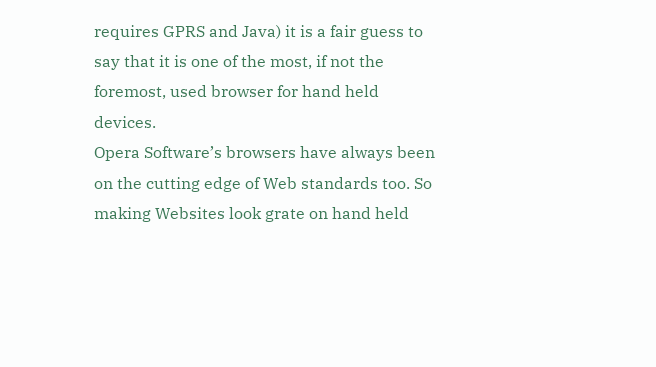requires GPRS and Java) it is a fair guess to say that it is one of the most, if not the foremost, used browser for hand held devices.
Opera Software’s browsers have always been on the cutting edge of Web standards too. So making Websites look grate on hand held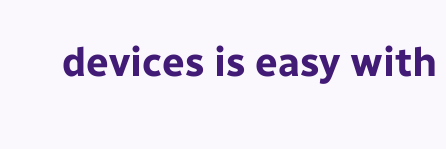devices is easy with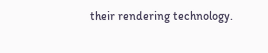their rendering technology.